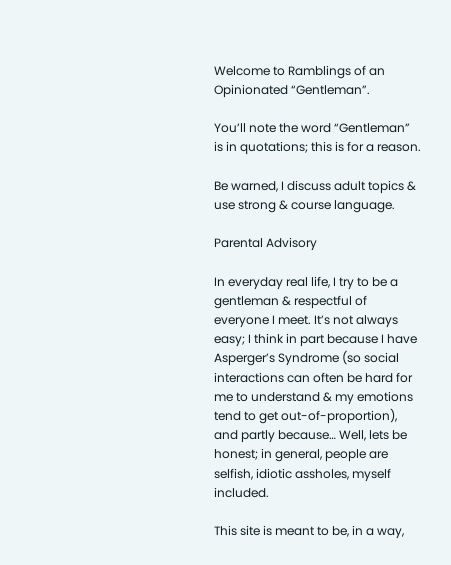Welcome to Ramblings of an Opinionated “Gentleman”.

You’ll note the word “Gentleman” is in quotations; this is for a reason.

Be warned, I discuss adult topics & use strong & course language.

Parental Advisory

In everyday real life, I try to be a gentleman & respectful of everyone I meet. It’s not always easy; I think in part because I have Asperger’s Syndrome (so social interactions can often be hard for me to understand & my emotions tend to get out-of-proportion), and partly because… Well, lets be honest; in general, people are selfish, idiotic assholes, myself included.

This site is meant to be, in a way,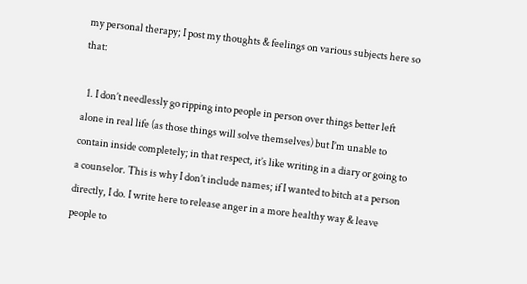my personal therapy; I post my thoughts & feelings on various subjects here so that:

  1. I don’t needlessly go ripping into people in person over things better left alone in real life (as those things will solve themselves) but I’m unable to contain inside completely; in that respect, it’s like writing in a diary or going to a counselor. This is why I don’t include names; if I wanted to bitch at a person directly, I do. I write here to release anger in a more healthy way & leave people to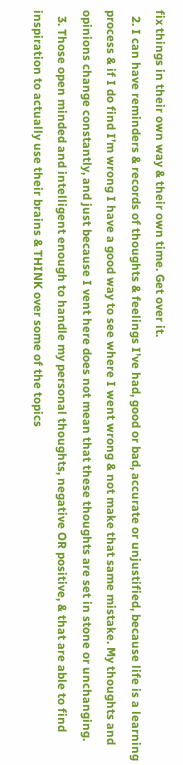fix things in their own way & their own time. Get over it.
  2. I can have reminders & records of thoughts & feelings I’ve had, good or bad, accurate or unjustified, because life is a learning process & if I do find I’m wrong I have a good way to see where I went wrong & not make that same mistake. My thoughts and opinions change constantly, and just because I vent here does not mean that these thoughts are set in stone or unchanging.
  3. Those open minded and intelligent enough to handle my personal thoughts, negative OR positive, & that are able to find inspiration to actually use their brains & THINK over some of the topics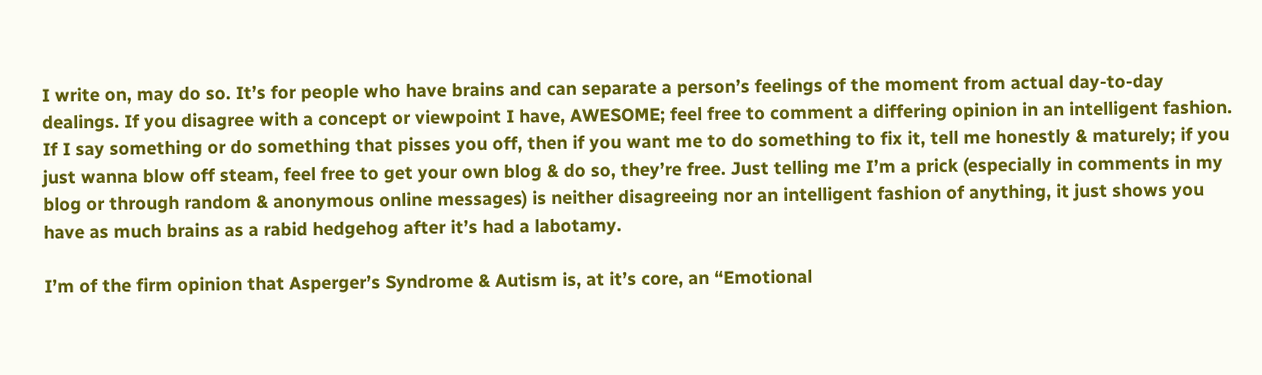I write on, may do so. It’s for people who have brains and can separate a person’s feelings of the moment from actual day-to-day dealings. If you disagree with a concept or viewpoint I have, AWESOME; feel free to comment a differing opinion in an intelligent fashion. If I say something or do something that pisses you off, then if you want me to do something to fix it, tell me honestly & maturely; if you just wanna blow off steam, feel free to get your own blog & do so, they’re free. Just telling me I’m a prick (especially in comments in my blog or through random & anonymous online messages) is neither disagreeing nor an intelligent fashion of anything, it just shows you have as much brains as a rabid hedgehog after it’s had a labotamy.

I’m of the firm opinion that Asperger’s Syndrome & Autism is, at it’s core, an “Emotional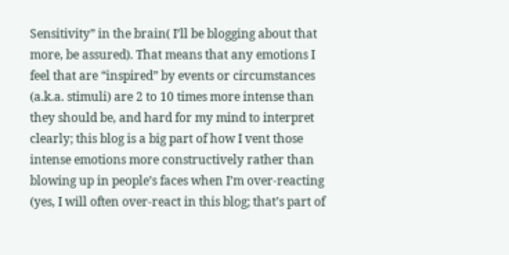Sensitivity” in the brain( I’ll be blogging about that more, be assured). That means that any emotions I feel that are “inspired” by events or circumstances (a.k.a. stimuli) are 2 to 10 times more intense than they should be, and hard for my mind to interpret clearly; this blog is a big part of how I vent those intense emotions more constructively rather than blowing up in people’s faces when I’m over-reacting (yes, I will often over-react in this blog; that’s part of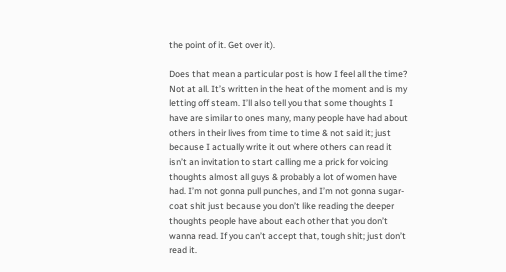the point of it. Get over it).

Does that mean a particular post is how I feel all the time? Not at all. It’s written in the heat of the moment and is my letting off steam. I’ll also tell you that some thoughts I have are similar to ones many, many people have had about others in their lives from time to time & not said it; just because I actually write it out where others can read it isn’t an invitation to start calling me a prick for voicing thoughts almost all guys & probably a lot of women have had. I’m not gonna pull punches, and I’m not gonna sugar-coat shit just because you don’t like reading the deeper thoughts people have about each other that you don’t wanna read. If you can’t accept that, tough shit; just don’t read it.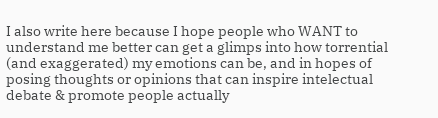I also write here because I hope people who WANT to understand me better can get a glimps into how torrential (and exaggerated) my emotions can be, and in hopes of posing thoughts or opinions that can inspire intelectual debate & promote people actually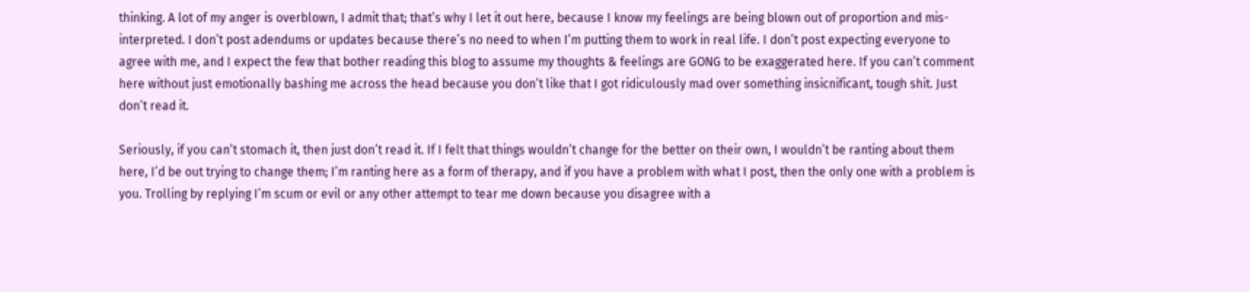thinking. A lot of my anger is overblown, I admit that; that’s why I let it out here, because I know my feelings are being blown out of proportion and mis-interpreted. I don’t post adendums or updates because there’s no need to when I’m putting them to work in real life. I don’t post expecting everyone to agree with me, and I expect the few that bother reading this blog to assume my thoughts & feelings are GONG to be exaggerated here. If you can’t comment here without just emotionally bashing me across the head because you don’t like that I got ridiculously mad over something insicnificant, tough shit. Just don’t read it.

Seriously, if you can’t stomach it, then just don’t read it. If I felt that things wouldn’t change for the better on their own, I wouldn’t be ranting about them here, I’d be out trying to change them; I’m ranting here as a form of therapy, and if you have a problem with what I post, then the only one with a problem is you. Trolling by replying I’m scum or evil or any other attempt to tear me down because you disagree with a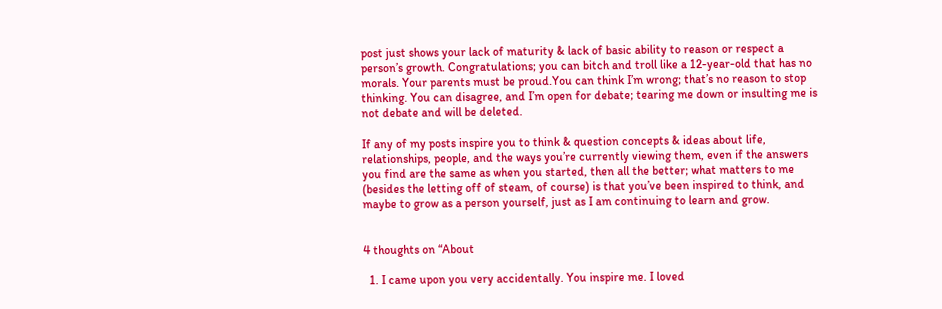post just shows your lack of maturity & lack of basic ability to reason or respect a person’s growth. Congratulations; you can bitch and troll like a 12-year-old that has no morals. Your parents must be proud.You can think I’m wrong; that’s no reason to stop thinking. You can disagree, and I’m open for debate; tearing me down or insulting me is not debate and will be deleted.

If any of my posts inspire you to think & question concepts & ideas about life, relationships, people, and the ways you’re currently viewing them, even if the answers you find are the same as when you started, then all the better; what matters to me (besides the letting off of steam, of course) is that you’ve been inspired to think, and maybe to grow as a person yourself, just as I am continuing to learn and grow.


4 thoughts on “About

  1. I came upon you very accidentally. You inspire me. I loved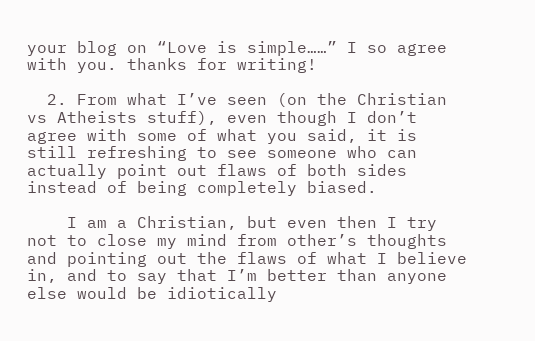your blog on “Love is simple……” I so agree with you. thanks for writing!

  2. From what I’ve seen (on the Christian vs Atheists stuff), even though I don’t agree with some of what you said, it is still refreshing to see someone who can actually point out flaws of both sides instead of being completely biased.

    I am a Christian, but even then I try not to close my mind from other’s thoughts and pointing out the flaws of what I believe in, and to say that I’m better than anyone else would be idiotically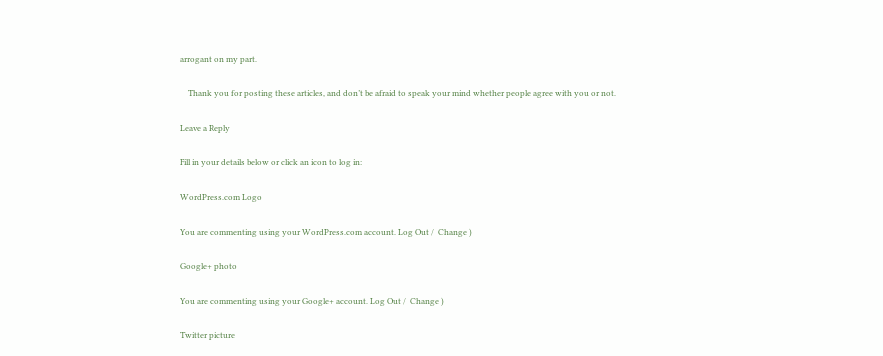arrogant on my part.

    Thank you for posting these articles, and don’t be afraid to speak your mind whether people agree with you or not.

Leave a Reply

Fill in your details below or click an icon to log in:

WordPress.com Logo

You are commenting using your WordPress.com account. Log Out /  Change )

Google+ photo

You are commenting using your Google+ account. Log Out /  Change )

Twitter picture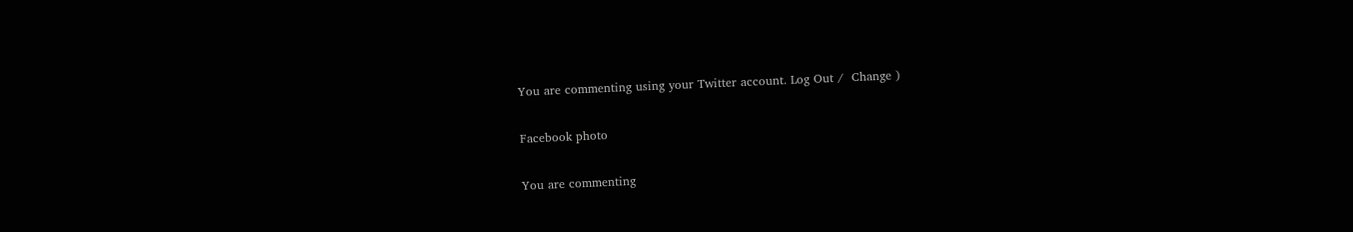You are commenting using your Twitter account. Log Out /  Change )

Facebook photo

You are commenting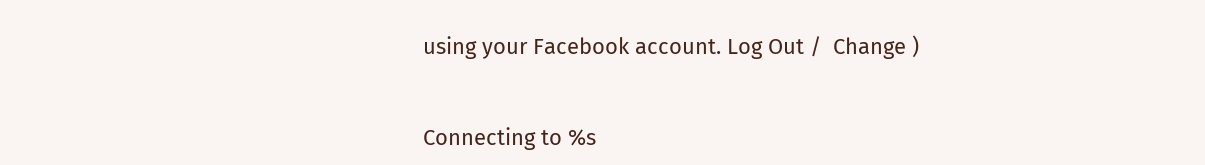using your Facebook account. Log Out /  Change )


Connecting to %s